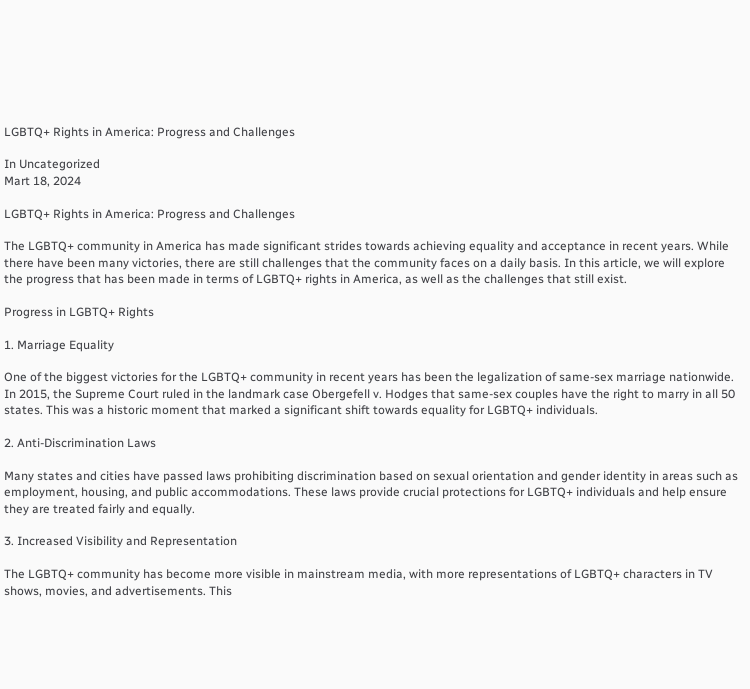LGBTQ+ Rights in America: Progress and Challenges

In Uncategorized
Mart 18, 2024

LGBTQ+ Rights in America: Progress and Challenges

The LGBTQ+ community in America has made significant strides towards achieving equality and acceptance in recent years. While there have been many victories, there are still challenges that the community faces on a daily basis. In this article, we will explore the progress that has been made in terms of LGBTQ+ rights in America, as well as the challenges that still exist.

Progress in LGBTQ+ Rights

1. Marriage Equality

One of the biggest victories for the LGBTQ+ community in recent years has been the legalization of same-sex marriage nationwide. In 2015, the Supreme Court ruled in the landmark case Obergefell v. Hodges that same-sex couples have the right to marry in all 50 states. This was a historic moment that marked a significant shift towards equality for LGBTQ+ individuals.

2. Anti-Discrimination Laws

Many states and cities have passed laws prohibiting discrimination based on sexual orientation and gender identity in areas such as employment, housing, and public accommodations. These laws provide crucial protections for LGBTQ+ individuals and help ensure they are treated fairly and equally.

3. Increased Visibility and Representation

The LGBTQ+ community has become more visible in mainstream media, with more representations of LGBTQ+ characters in TV shows, movies, and advertisements. This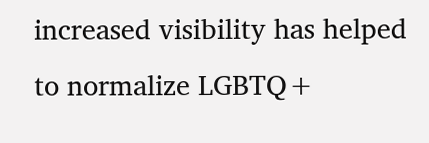increased visibility has helped to normalize LGBTQ+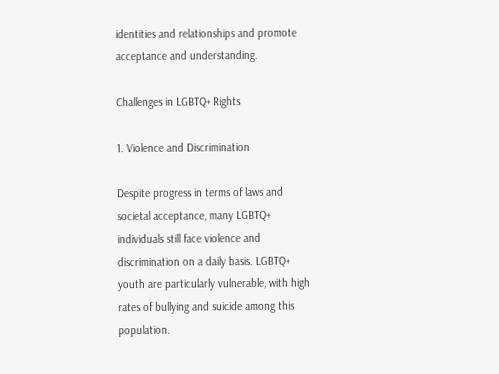identities and relationships and promote acceptance and understanding.

Challenges in LGBTQ+ Rights

1. Violence and Discrimination

Despite progress in terms of laws and societal acceptance, many LGBTQ+ individuals still face violence and discrimination on a daily basis. LGBTQ+ youth are particularly vulnerable, with high rates of bullying and suicide among this population.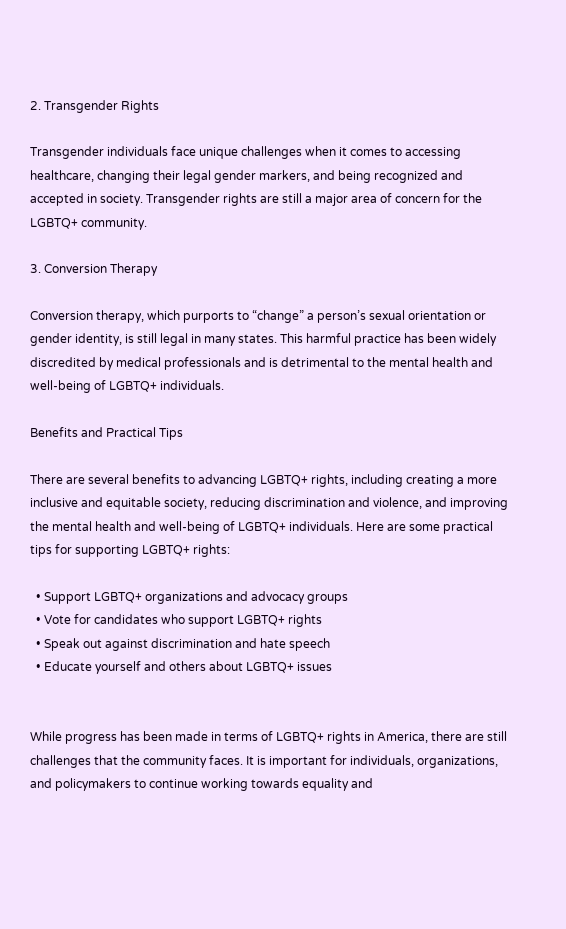2. Transgender Rights

Transgender individuals face unique challenges when it comes to accessing healthcare, changing their legal gender markers, and being recognized and accepted in society. Transgender rights are still a major area of concern for the LGBTQ+ community.

3. Conversion Therapy

Conversion therapy, which purports to “change” a person’s sexual orientation or gender identity, is still legal in many states. This harmful practice has been widely discredited by medical professionals and is detrimental to the mental health and well-being of LGBTQ+ individuals.

Benefits and Practical Tips

There are several benefits to advancing LGBTQ+ rights, including creating a more inclusive and equitable society, reducing discrimination and violence, and improving the mental health and well-being of LGBTQ+ individuals. Here are some practical tips for supporting LGBTQ+ rights:

  • Support LGBTQ+ organizations and advocacy groups
  • Vote for candidates who support LGBTQ+ rights
  • Speak out against discrimination and hate speech
  • Educate yourself and others about LGBTQ+ issues


While progress has been made in terms of LGBTQ+ rights in America, there are still challenges that the community faces. It is important for individuals, organizations, and policymakers to continue working towards equality and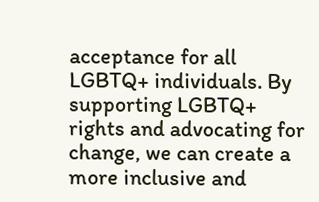acceptance for all LGBTQ+ individuals. By supporting LGBTQ+ rights and advocating for change, we can create a more inclusive and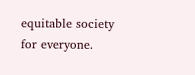equitable society for everyone.